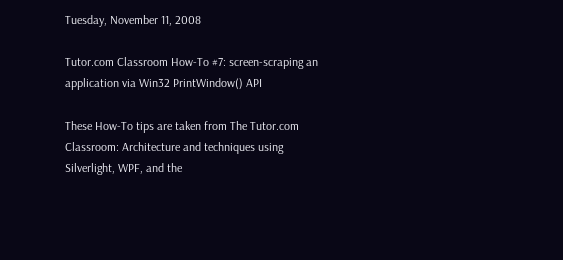Tuesday, November 11, 2008

Tutor.com Classroom How-To #7: screen-scraping an application via Win32 PrintWindow() API

These How-To tips are taken from The Tutor.com Classroom: Architecture and techniques using Silverlight, WPF, and the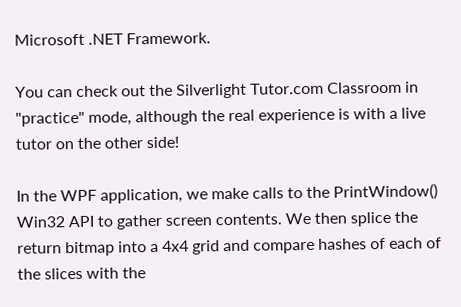Microsoft .NET Framework.

You can check out the Silverlight Tutor.com Classroom in "practice" mode, although the real experience is with a live tutor on the other side!

In the WPF application, we make calls to the PrintWindow() Win32 API to gather screen contents. We then splice the return bitmap into a 4x4 grid and compare hashes of each of the slices with the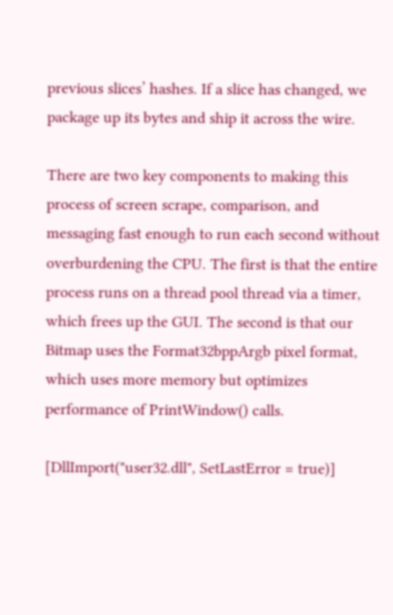previous slices’ hashes. If a slice has changed, we package up its bytes and ship it across the wire.

There are two key components to making this process of screen scrape, comparison, and messaging fast enough to run each second without overburdening the CPU. The first is that the entire process runs on a thread pool thread via a timer, which frees up the GUI. The second is that our Bitmap uses the Format32bppArgb pixel format, which uses more memory but optimizes performance of PrintWindow() calls.

[DllImport("user32.dll", SetLastError = true)]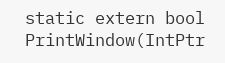static extern bool PrintWindow(IntPtr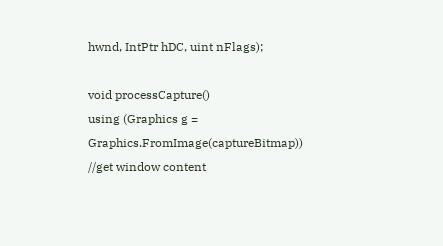hwnd, IntPtr hDC, uint nFlags);

void processCapture()
using (Graphics g = Graphics.FromImage(captureBitmap))
//get window content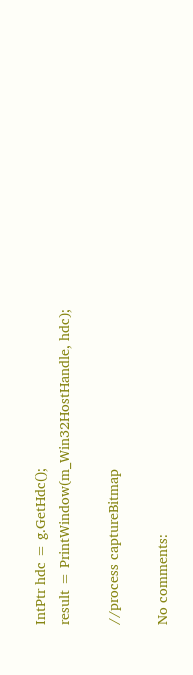IntPtr hdc = g.GetHdc();
result = PrintWindow(m_Win32HostHandle, hdc);

//process captureBitmap

No comments: